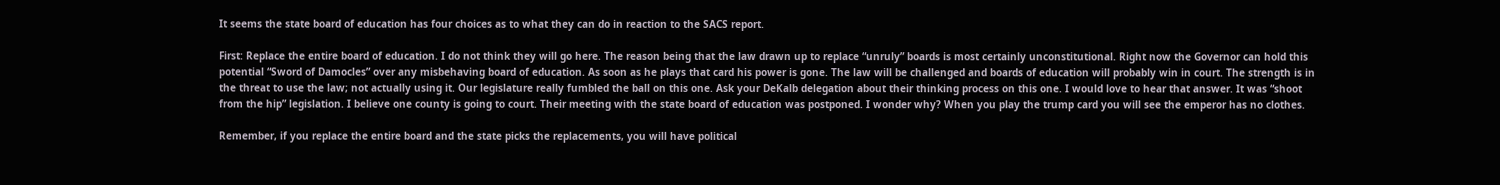It seems the state board of education has four choices as to what they can do in reaction to the SACS report.

First: Replace the entire board of education. I do not think they will go here. The reason being that the law drawn up to replace “unruly” boards is most certainly unconstitutional. Right now the Governor can hold this potential “Sword of Damocles” over any misbehaving board of education. As soon as he plays that card his power is gone. The law will be challenged and boards of education will probably win in court. The strength is in the threat to use the law; not actually using it. Our legislature really fumbled the ball on this one. Ask your DeKalb delegation about their thinking process on this one. I would love to hear that answer. It was “shoot from the hip” legislation. I believe one county is going to court. Their meeting with the state board of education was postponed. I wonder why? When you play the trump card you will see the emperor has no clothes.

Remember, if you replace the entire board and the state picks the replacements, you will have political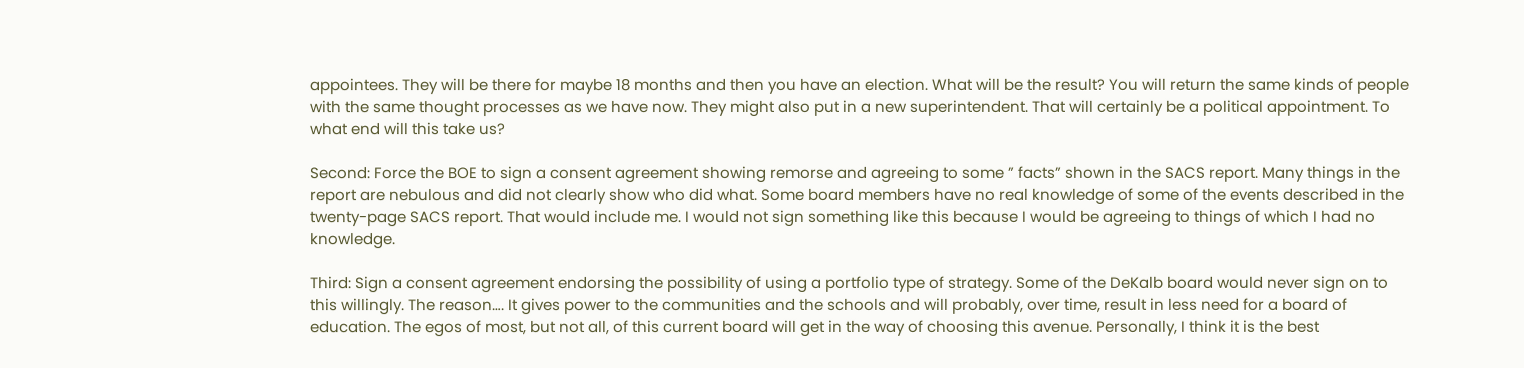appointees. They will be there for maybe 18 months and then you have an election. What will be the result? You will return the same kinds of people with the same thought processes as we have now. They might also put in a new superintendent. That will certainly be a political appointment. To what end will this take us?

Second: Force the BOE to sign a consent agreement showing remorse and agreeing to some ” facts” shown in the SACS report. Many things in the report are nebulous and did not clearly show who did what. Some board members have no real knowledge of some of the events described in the twenty-page SACS report. That would include me. I would not sign something like this because I would be agreeing to things of which I had no knowledge.

Third: Sign a consent agreement endorsing the possibility of using a portfolio type of strategy. Some of the DeKalb board would never sign on to this willingly. The reason…. It gives power to the communities and the schools and will probably, over time, result in less need for a board of education. The egos of most, but not all, of this current board will get in the way of choosing this avenue. Personally, I think it is the best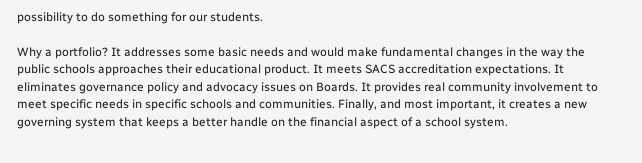possibility to do something for our students.

Why a portfolio? It addresses some basic needs and would make fundamental changes in the way the public schools approaches their educational product. It meets SACS accreditation expectations. It eliminates governance policy and advocacy issues on Boards. It provides real community involvement to meet specific needs in specific schools and communities. Finally, and most important, it creates a new governing system that keeps a better handle on the financial aspect of a school system.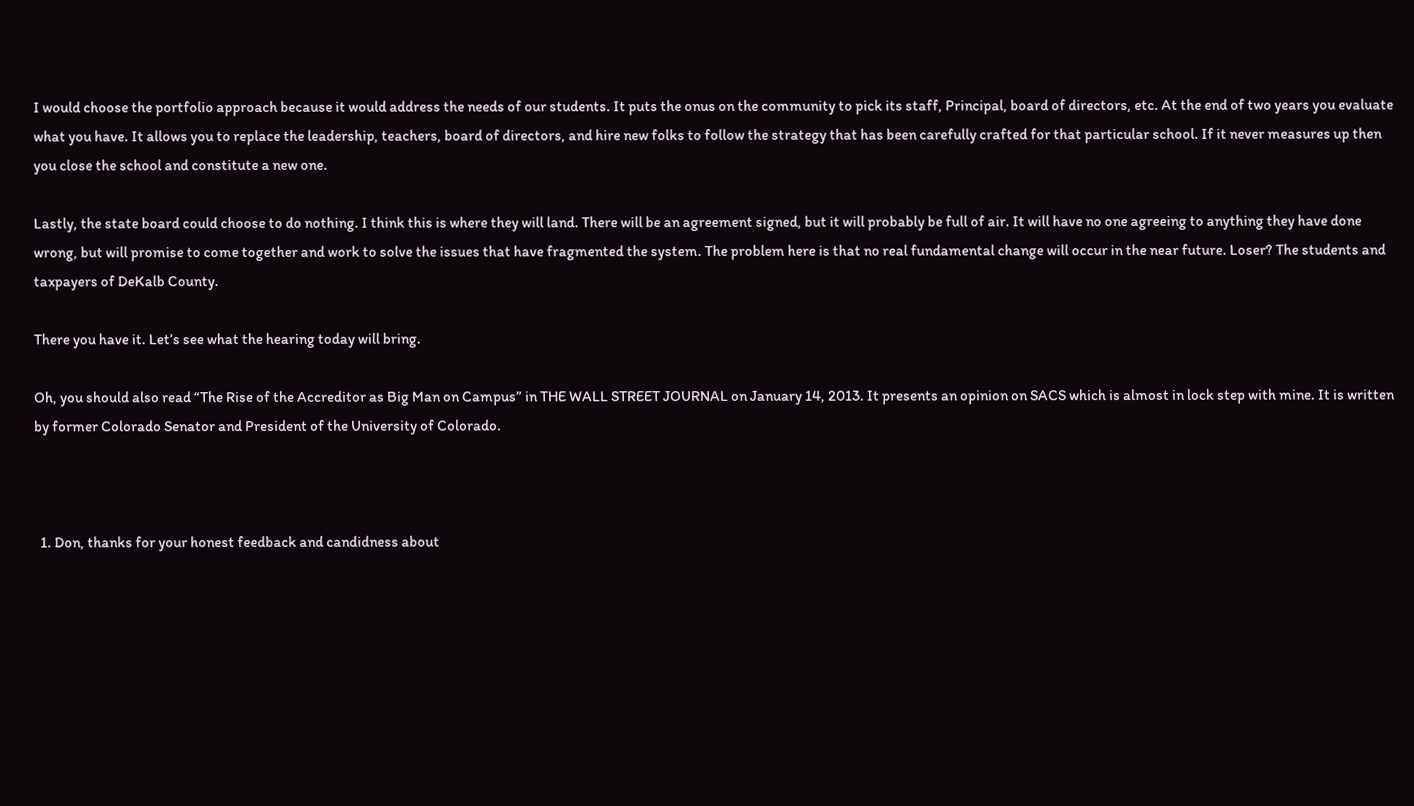I would choose the portfolio approach because it would address the needs of our students. It puts the onus on the community to pick its staff, Principal, board of directors, etc. At the end of two years you evaluate what you have. It allows you to replace the leadership, teachers, board of directors, and hire new folks to follow the strategy that has been carefully crafted for that particular school. If it never measures up then you close the school and constitute a new one.

Lastly, the state board could choose to do nothing. I think this is where they will land. There will be an agreement signed, but it will probably be full of air. It will have no one agreeing to anything they have done wrong, but will promise to come together and work to solve the issues that have fragmented the system. The problem here is that no real fundamental change will occur in the near future. Loser? The students and taxpayers of DeKalb County.

There you have it. Let’s see what the hearing today will bring.

Oh, you should also read “The Rise of the Accreditor as Big Man on Campus” in THE WALL STREET JOURNAL on January 14, 2013. It presents an opinion on SACS which is almost in lock step with mine. It is written by former Colorado Senator and President of the University of Colorado.



  1. Don, thanks for your honest feedback and candidness about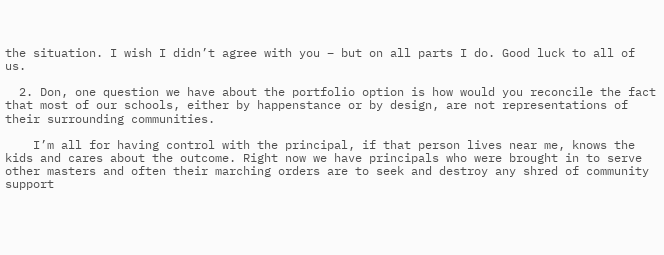the situation. I wish I didn’t agree with you – but on all parts I do. Good luck to all of us.

  2. Don, one question we have about the portfolio option is how would you reconcile the fact that most of our schools, either by happenstance or by design, are not representations of their surrounding communities.

    I’m all for having control with the principal, if that person lives near me, knows the kids and cares about the outcome. Right now we have principals who were brought in to serve other masters and often their marching orders are to seek and destroy any shred of community support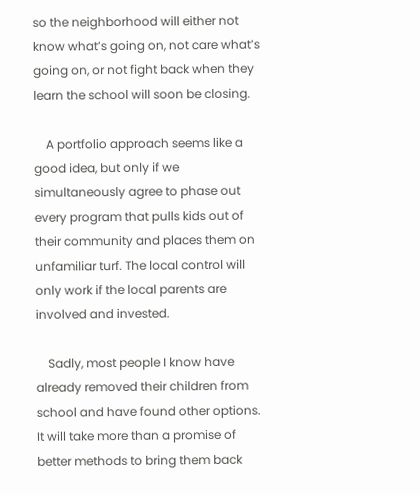so the neighborhood will either not know what’s going on, not care what’s going on, or not fight back when they learn the school will soon be closing.

    A portfolio approach seems like a good idea, but only if we simultaneously agree to phase out every program that pulls kids out of their community and places them on unfamiliar turf. The local control will only work if the local parents are involved and invested.

    Sadly, most people I know have already removed their children from school and have found other options. It will take more than a promise of better methods to bring them back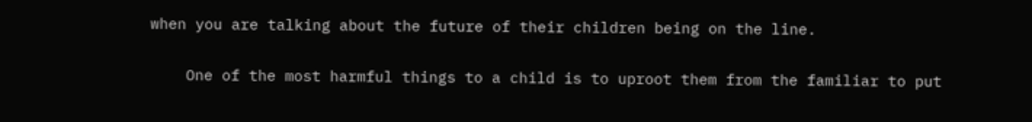when you are talking about the future of their children being on the line.

    One of the most harmful things to a child is to uproot them from the familiar to put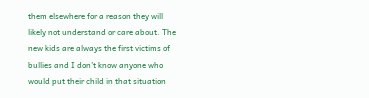them elsewhere for a reason they will likely not understand or care about. The new kids are always the first victims of bullies and I don’t know anyone who would put their child in that situation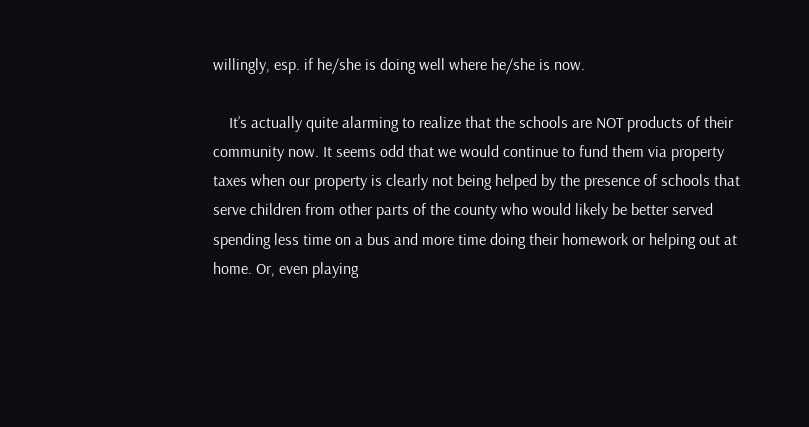willingly, esp. if he/she is doing well where he/she is now.

    It’s actually quite alarming to realize that the schools are NOT products of their community now. It seems odd that we would continue to fund them via property taxes when our property is clearly not being helped by the presence of schools that serve children from other parts of the county who would likely be better served spending less time on a bus and more time doing their homework or helping out at home. Or, even playing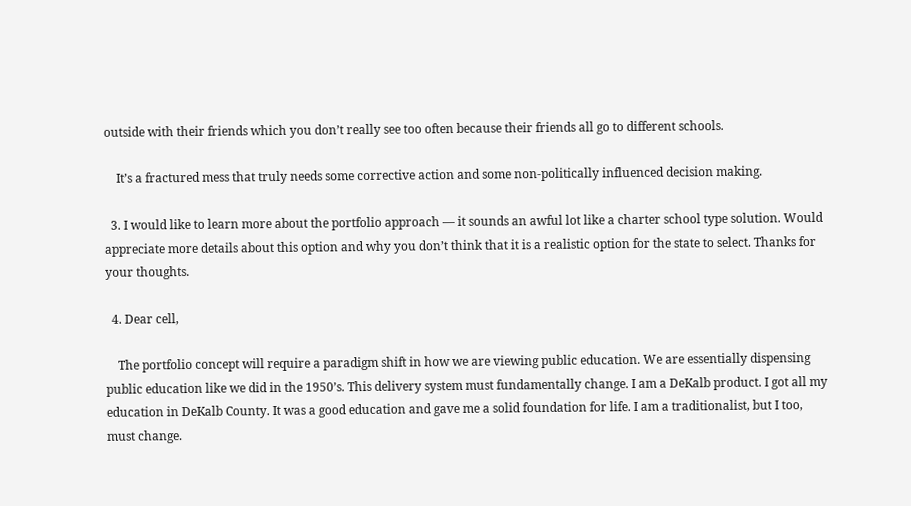outside with their friends which you don’t really see too often because their friends all go to different schools.

    It’s a fractured mess that truly needs some corrective action and some non-politically influenced decision making.

  3. I would like to learn more about the portfolio approach — it sounds an awful lot like a charter school type solution. Would appreciate more details about this option and why you don’t think that it is a realistic option for the state to select. Thanks for your thoughts.

  4. Dear cell,

    The portfolio concept will require a paradigm shift in how we are viewing public education. We are essentially dispensing public education like we did in the 1950’s. This delivery system must fundamentally change. I am a DeKalb product. I got all my education in DeKalb County. It was a good education and gave me a solid foundation for life. I am a traditionalist, but I too, must change.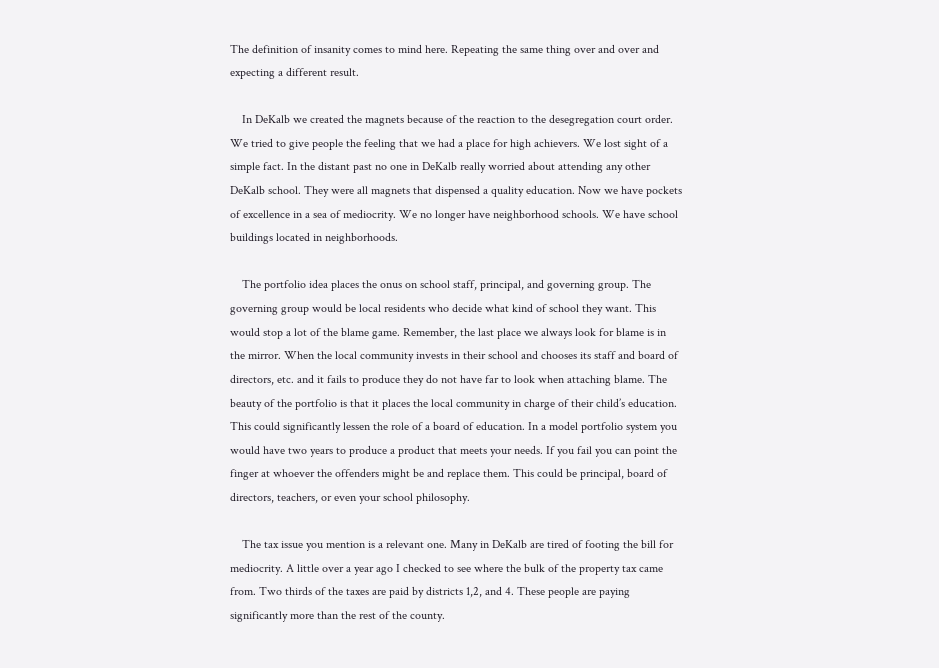The definition of insanity comes to mind here. Repeating the same thing over and over and expecting a different result.

    In DeKalb we created the magnets because of the reaction to the desegregation court order. We tried to give people the feeling that we had a place for high achievers. We lost sight of a simple fact. In the distant past no one in DeKalb really worried about attending any other DeKalb school. They were all magnets that dispensed a quality education. Now we have pockets of excellence in a sea of mediocrity. We no longer have neighborhood schools. We have school buildings located in neighborhoods.

    The portfolio idea places the onus on school staff, principal, and governing group. The governing group would be local residents who decide what kind of school they want. This would stop a lot of the blame game. Remember, the last place we always look for blame is in the mirror. When the local community invests in their school and chooses its staff and board of directors, etc. and it fails to produce they do not have far to look when attaching blame. The beauty of the portfolio is that it places the local community in charge of their child’s education. This could significantly lessen the role of a board of education. In a model portfolio system you would have two years to produce a product that meets your needs. If you fail you can point the finger at whoever the offenders might be and replace them. This could be principal, board of directors, teachers, or even your school philosophy.

    The tax issue you mention is a relevant one. Many in DeKalb are tired of footing the bill for mediocrity. A little over a year ago I checked to see where the bulk of the property tax came from. Two thirds of the taxes are paid by districts 1,2, and 4. These people are paying significantly more than the rest of the county.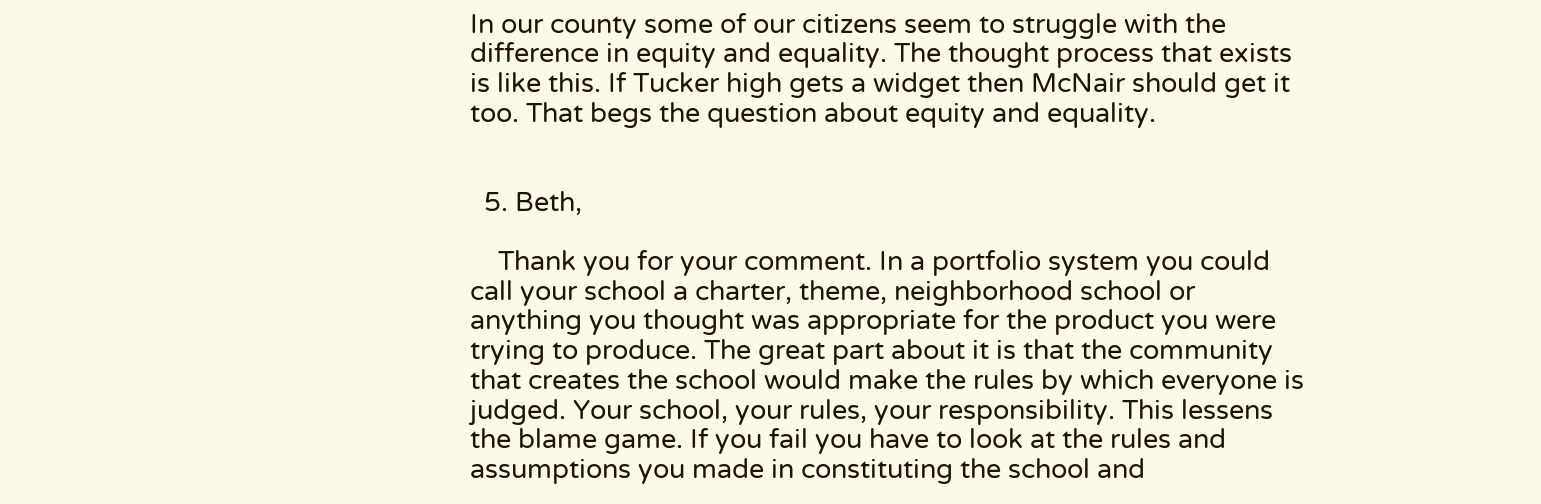In our county some of our citizens seem to struggle with the difference in equity and equality. The thought process that exists is like this. If Tucker high gets a widget then McNair should get it too. That begs the question about equity and equality.


  5. Beth,

    Thank you for your comment. In a portfolio system you could call your school a charter, theme, neighborhood school or anything you thought was appropriate for the product you were trying to produce. The great part about it is that the community that creates the school would make the rules by which everyone is judged. Your school, your rules, your responsibility. This lessens the blame game. If you fail you have to look at the rules and assumptions you made in constituting the school and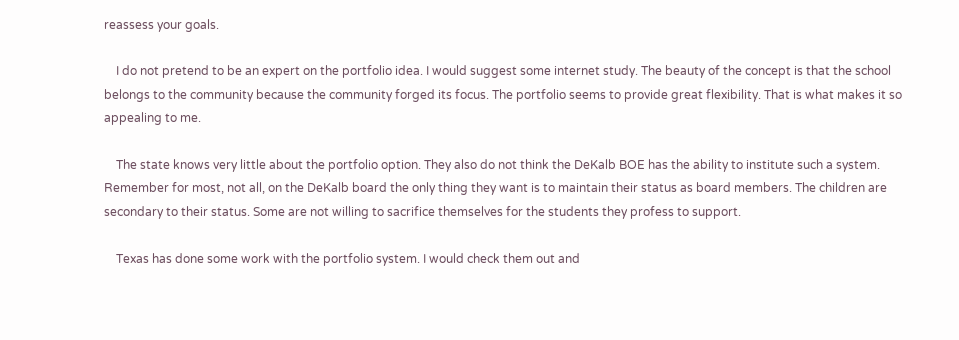reassess your goals.

    I do not pretend to be an expert on the portfolio idea. I would suggest some internet study. The beauty of the concept is that the school belongs to the community because the community forged its focus. The portfolio seems to provide great flexibility. That is what makes it so appealing to me.

    The state knows very little about the portfolio option. They also do not think the DeKalb BOE has the ability to institute such a system. Remember for most, not all, on the DeKalb board the only thing they want is to maintain their status as board members. The children are secondary to their status. Some are not willing to sacrifice themselves for the students they profess to support.

    Texas has done some work with the portfolio system. I would check them out and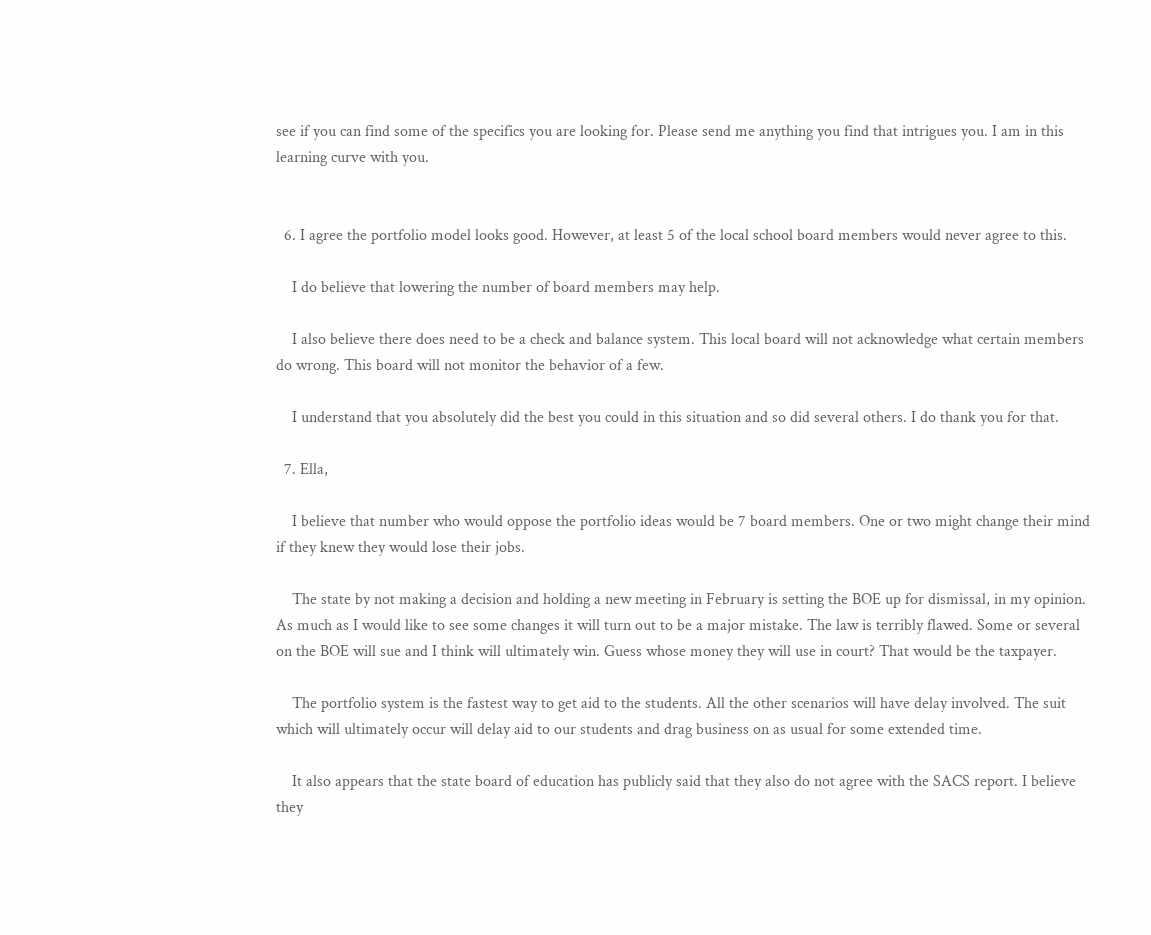see if you can find some of the specifics you are looking for. Please send me anything you find that intrigues you. I am in this learning curve with you.


  6. I agree the portfolio model looks good. However, at least 5 of the local school board members would never agree to this.

    I do believe that lowering the number of board members may help.

    I also believe there does need to be a check and balance system. This local board will not acknowledge what certain members do wrong. This board will not monitor the behavior of a few.

    I understand that you absolutely did the best you could in this situation and so did several others. I do thank you for that.

  7. Ella,

    I believe that number who would oppose the portfolio ideas would be 7 board members. One or two might change their mind if they knew they would lose their jobs.

    The state by not making a decision and holding a new meeting in February is setting the BOE up for dismissal, in my opinion. As much as I would like to see some changes it will turn out to be a major mistake. The law is terribly flawed. Some or several on the BOE will sue and I think will ultimately win. Guess whose money they will use in court? That would be the taxpayer.

    The portfolio system is the fastest way to get aid to the students. All the other scenarios will have delay involved. The suit which will ultimately occur will delay aid to our students and drag business on as usual for some extended time.

    It also appears that the state board of education has publicly said that they also do not agree with the SACS report. I believe they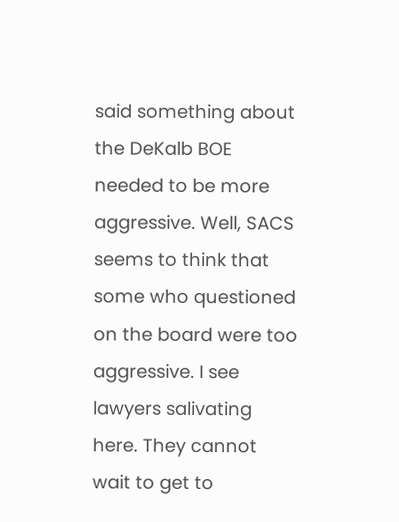said something about the DeKalb BOE needed to be more aggressive. Well, SACS seems to think that some who questioned on the board were too aggressive. I see lawyers salivating here. They cannot wait to get to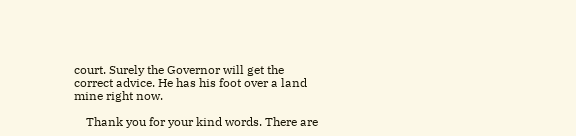court. Surely the Governor will get the correct advice. He has his foot over a land mine right now.

    Thank you for your kind words. There are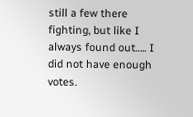still a few there fighting, but like I always found out….. I did not have enough votes.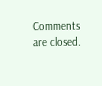Comments are closed.